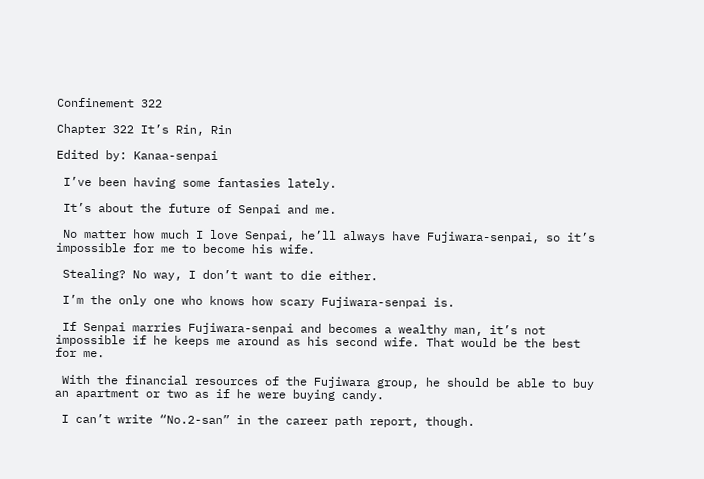Confinement 322

Chapter 322 It’s Rin, Rin

Edited by: Kanaa-senpai

 I’ve been having some fantasies lately.

 It’s about the future of Senpai and me.

 No matter how much I love Senpai, he’ll always have Fujiwara-senpai, so it’s impossible for me to become his wife.

 Stealing? No way, I don’t want to die either.

 I’m the only one who knows how scary Fujiwara-senpai is.

 If Senpai marries Fujiwara-senpai and becomes a wealthy man, it’s not impossible if he keeps me around as his second wife. That would be the best for me.

 With the financial resources of the Fujiwara group, he should be able to buy an apartment or two as if he were buying candy.

 I can’t write “No.2-san” in the career path report, though.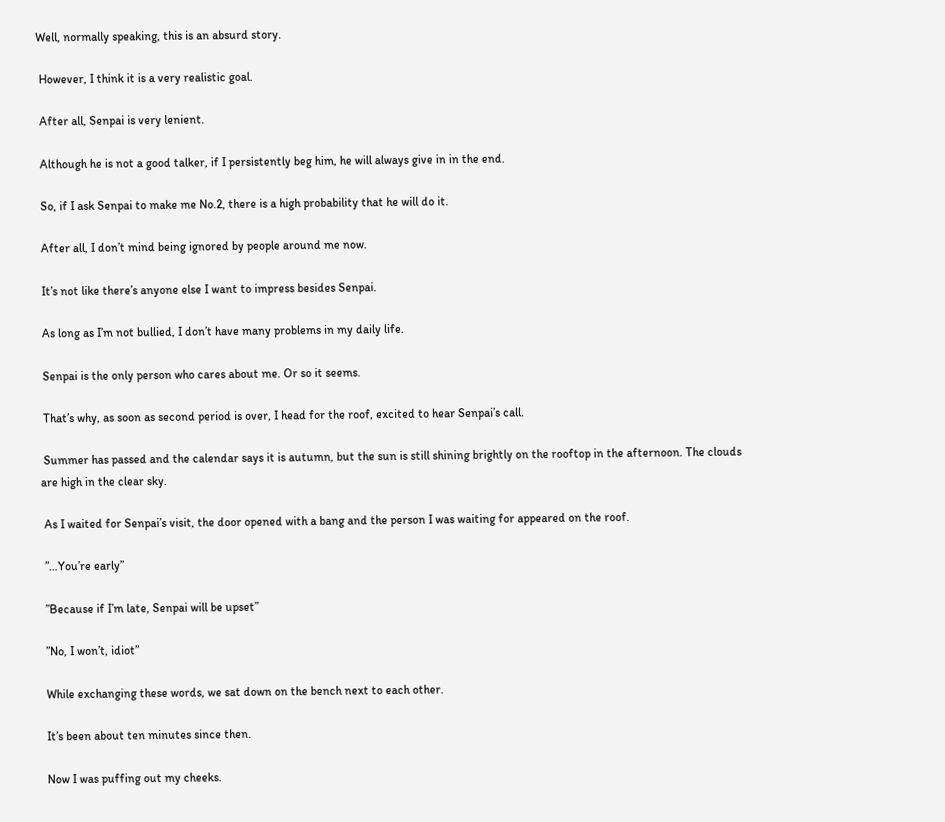Well, normally speaking, this is an absurd story.

 However, I think it is a very realistic goal.

 After all, Senpai is very lenient.

 Although he is not a good talker, if I persistently beg him, he will always give in in the end.

 So, if I ask Senpai to make me No.2, there is a high probability that he will do it.

 After all, I don’t mind being ignored by people around me now.

 It’s not like there’s anyone else I want to impress besides Senpai.

 As long as I’m not bullied, I don’t have many problems in my daily life.

 Senpai is the only person who cares about me. Or so it seems.

 That’s why, as soon as second period is over, I head for the roof, excited to hear Senpai’s call.

 Summer has passed and the calendar says it is autumn, but the sun is still shining brightly on the rooftop in the afternoon. The clouds are high in the clear sky.

 As I waited for Senpai’s visit, the door opened with a bang and the person I was waiting for appeared on the roof.

 ”…You’re early”

 ”Because if I’m late, Senpai will be upset”

 ”No, I won’t, idiot”

 While exchanging these words, we sat down on the bench next to each other.

 It’s been about ten minutes since then.

 Now I was puffing out my cheeks.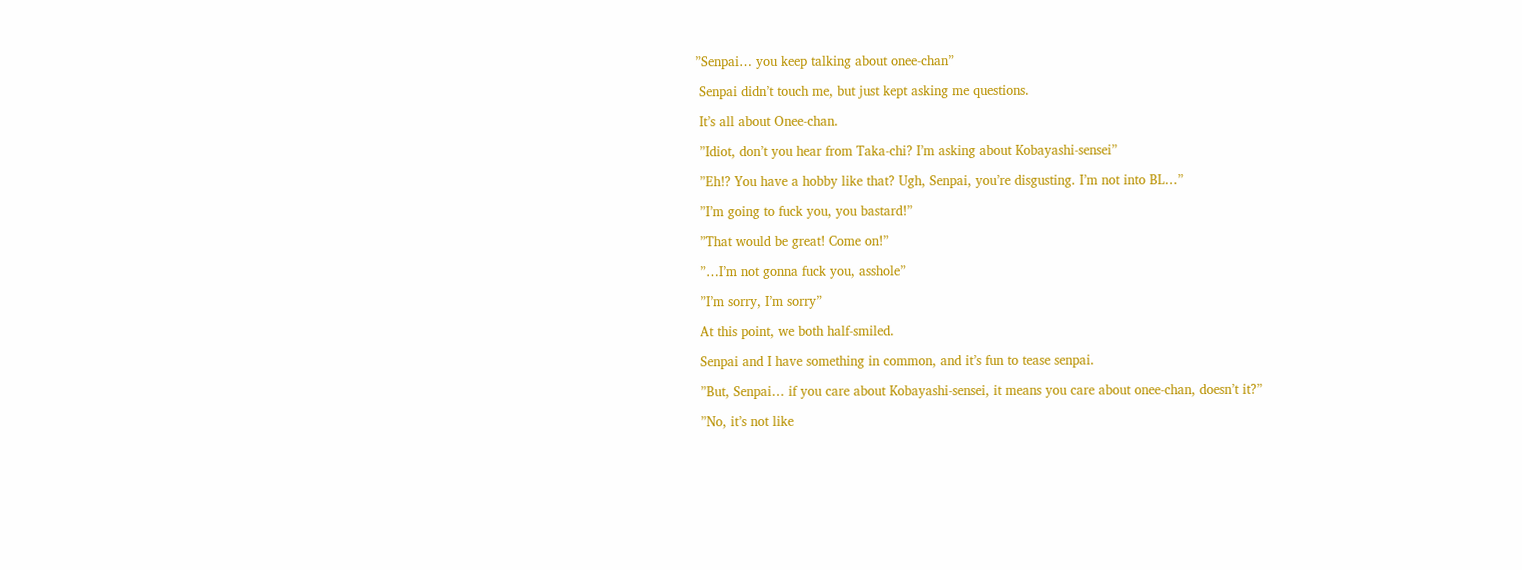”Senpai… you keep talking about onee-chan”

 Senpai didn’t touch me, but just kept asking me questions.

 It’s all about Onee-chan.

 ”Idiot, don’t you hear from Taka-chi? I’m asking about Kobayashi-sensei”

 ”Eh!? You have a hobby like that? Ugh, Senpai, you’re disgusting. I’m not into BL…”

 ”I’m going to fuck you, you bastard!”

 ”That would be great! Come on!”

 ”…I’m not gonna fuck you, asshole”

 ”I’m sorry, I’m sorry”

 At this point, we both half-smiled.

 Senpai and I have something in common, and it’s fun to tease senpai.

 ”But, Senpai… if you care about Kobayashi-sensei, it means you care about onee-chan, doesn’t it?”

 ”No, it’s not like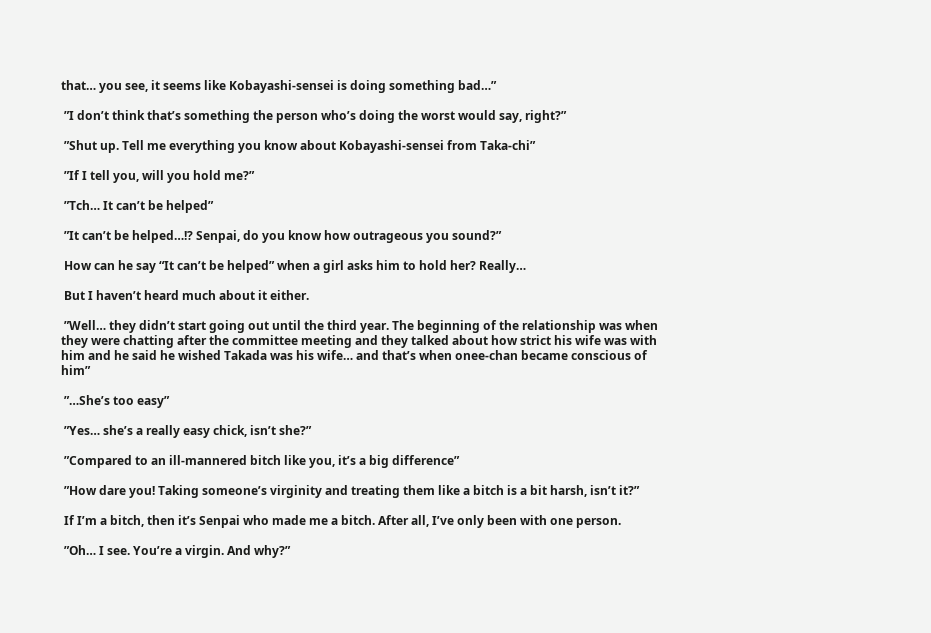that… you see, it seems like Kobayashi-sensei is doing something bad…”

 ”I don’t think that’s something the person who’s doing the worst would say, right?”

 ”Shut up. Tell me everything you know about Kobayashi-sensei from Taka-chi”

 ”If I tell you, will you hold me?”

 ”Tch… It can’t be helped”

 ”It can’t be helped…!? Senpai, do you know how outrageous you sound?”

 How can he say “It can’t be helped” when a girl asks him to hold her? Really…

 But I haven’t heard much about it either.

 ”Well… they didn’t start going out until the third year. The beginning of the relationship was when they were chatting after the committee meeting and they talked about how strict his wife was with him and he said he wished Takada was his wife… and that’s when onee-chan became conscious of him”

 ”…She’s too easy”

 ”Yes… she’s a really easy chick, isn’t she?”

 ”Compared to an ill-mannered bitch like you, it’s a big difference”

 ”How dare you! Taking someone’s virginity and treating them like a bitch is a bit harsh, isn’t it?”

 If I’m a bitch, then it’s Senpai who made me a bitch. After all, I’ve only been with one person.

 ”Oh… I see. You’re a virgin. And why?”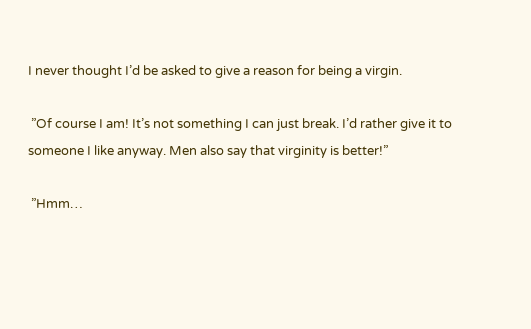I never thought I’d be asked to give a reason for being a virgin.

 ”Of course I am! It’s not something I can just break. I’d rather give it to someone I like anyway. Men also say that virginity is better!”

 ”Hmm…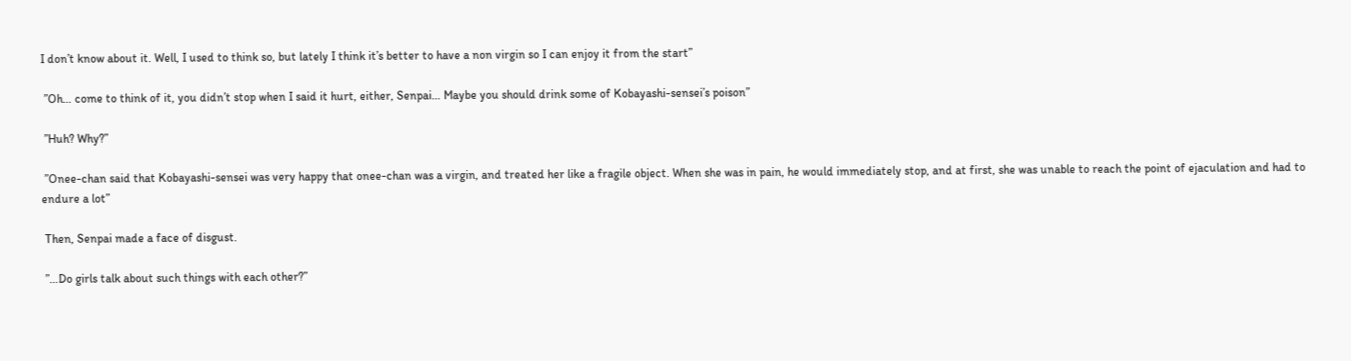I don’t know about it. Well, I used to think so, but lately I think it’s better to have a non virgin so I can enjoy it from the start”

 ”Oh… come to think of it, you didn’t stop when I said it hurt, either, Senpai… Maybe you should drink some of Kobayashi-sensei’s poison”

 ”Huh? Why?”

 ”Onee-chan said that Kobayashi-sensei was very happy that onee-chan was a virgin, and treated her like a fragile object. When she was in pain, he would immediately stop, and at first, she was unable to reach the point of ejaculation and had to endure a lot”

 Then, Senpai made a face of disgust.

 ”…Do girls talk about such things with each other?”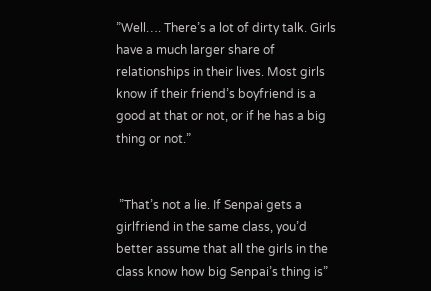”Well…. There’s a lot of dirty talk. Girls have a much larger share of relationships in their lives. Most girls know if their friend’s boyfriend is a good at that or not, or if he has a big thing or not.”


 ”That’s not a lie. If Senpai gets a girlfriend in the same class, you’d better assume that all the girls in the class know how big Senpai’s thing is”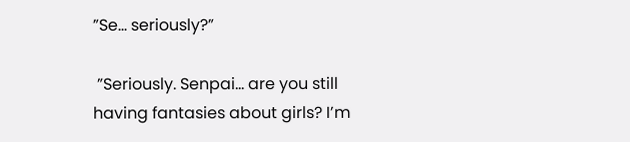”Se… seriously?”

 ”Seriously. Senpai… are you still having fantasies about girls? I’m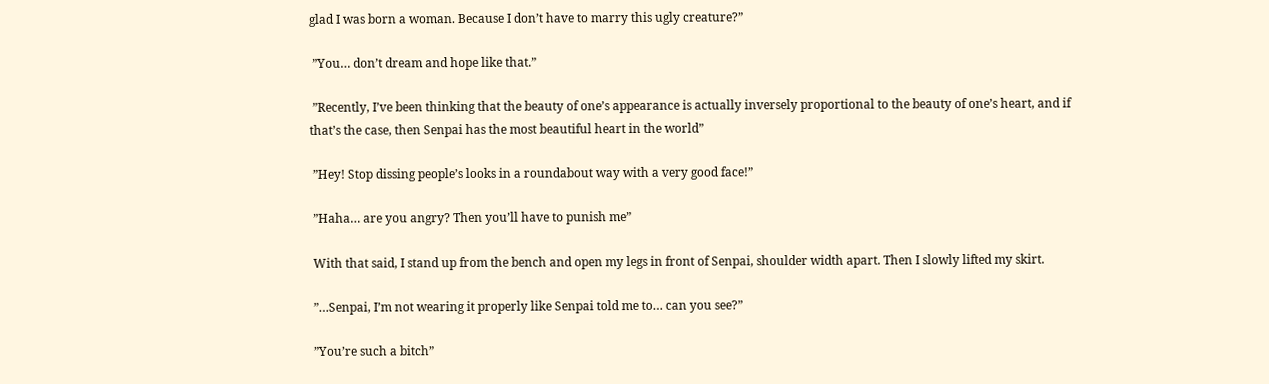glad I was born a woman. Because I don’t have to marry this ugly creature?”

 ”You… don’t dream and hope like that.”

 ”Recently, I’ve been thinking that the beauty of one’s appearance is actually inversely proportional to the beauty of one’s heart, and if that’s the case, then Senpai has the most beautiful heart in the world”

 ”Hey! Stop dissing people’s looks in a roundabout way with a very good face!”

 ”Haha… are you angry? Then you’ll have to punish me”

 With that said, I stand up from the bench and open my legs in front of Senpai, shoulder width apart. Then I slowly lifted my skirt.

 ”…Senpai, I’m not wearing it properly like Senpai told me to… can you see?”

 ”You’re such a bitch”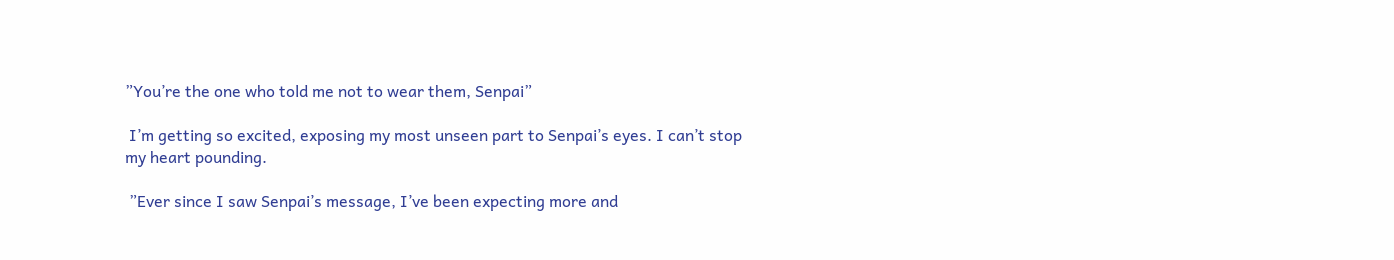”You’re the one who told me not to wear them, Senpai”

 I’m getting so excited, exposing my most unseen part to Senpai’s eyes. I can’t stop my heart pounding.

 ”Ever since I saw Senpai’s message, I’ve been expecting more and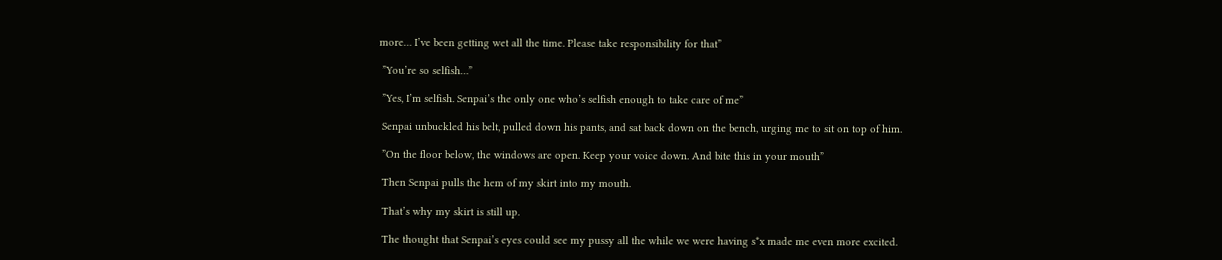more… I’ve been getting wet all the time. Please take responsibility for that”

 ”You’re so selfish…”

 ”Yes, I’m selfish. Senpai’s the only one who’s selfish enough to take care of me”

 Senpai unbuckled his belt, pulled down his pants, and sat back down on the bench, urging me to sit on top of him.

 ”On the floor below, the windows are open. Keep your voice down. And bite this in your mouth”

 Then Senpai pulls the hem of my skirt into my mouth.

 That’s why my skirt is still up.

 The thought that Senpai’s eyes could see my pussy all the while we were having s*x made me even more excited.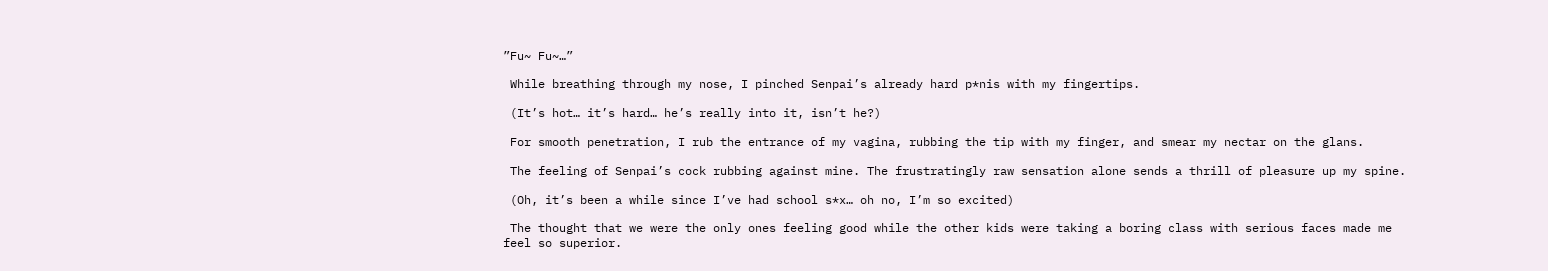”Fu~ Fu~…”

 While breathing through my nose, I pinched Senpai’s already hard p*nis with my fingertips.

 (It’s hot… it’s hard… he’s really into it, isn’t he?)

 For smooth penetration, I rub the entrance of my vagina, rubbing the tip with my finger, and smear my nectar on the glans.

 The feeling of Senpai’s cock rubbing against mine. The frustratingly raw sensation alone sends a thrill of pleasure up my spine.

 (Oh, it’s been a while since I’ve had school s*x… oh no, I’m so excited)

 The thought that we were the only ones feeling good while the other kids were taking a boring class with serious faces made me feel so superior.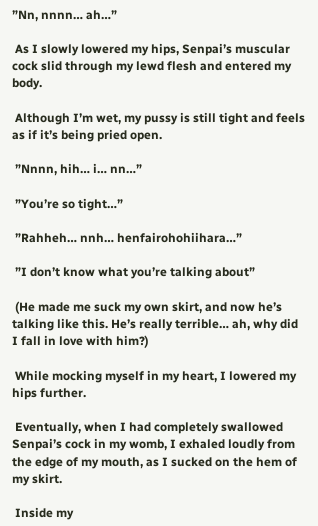”Nn, nnnn… ah…”

 As I slowly lowered my hips, Senpai’s muscular cock slid through my lewd flesh and entered my body.

 Although I’m wet, my pussy is still tight and feels as if it’s being pried open.

 ”Nnnn, hih… i… nn…”

 ”You’re so tight…”

 ”Rahheh… nnh… henfairohohiihara…”

 ”I don’t know what you’re talking about”

 (He made me suck my own skirt, and now he’s talking like this. He’s really terrible… ah, why did I fall in love with him?)

 While mocking myself in my heart, I lowered my hips further.

 Eventually, when I had completely swallowed Senpai’s cock in my womb, I exhaled loudly from the edge of my mouth, as I sucked on the hem of my skirt.

 Inside my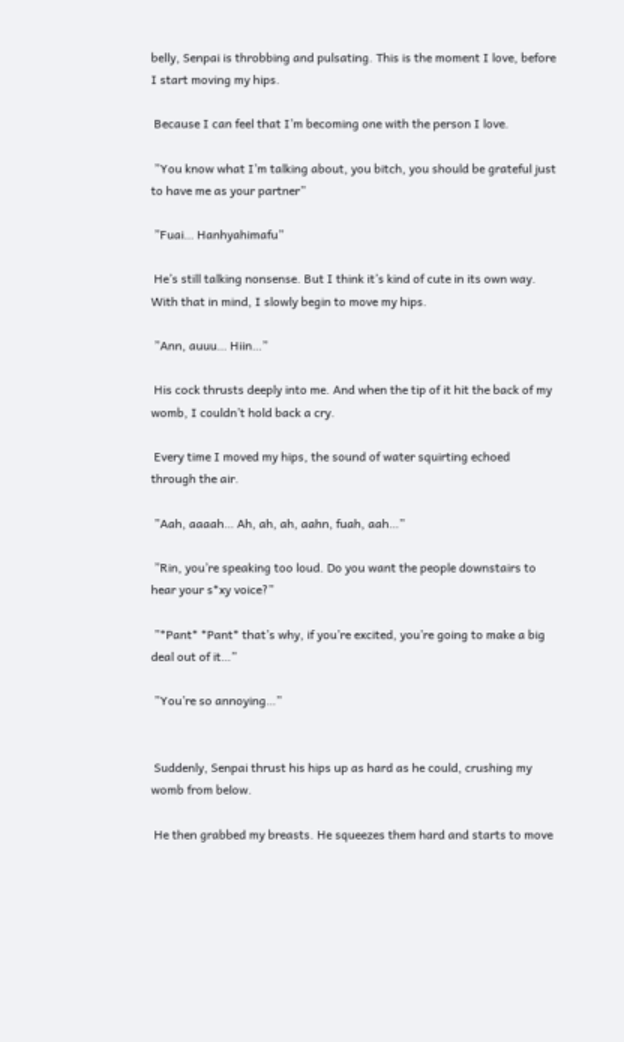belly, Senpai is throbbing and pulsating. This is the moment I love, before I start moving my hips.

 Because I can feel that I’m becoming one with the person I love.

 ”You know what I’m talking about, you bitch, you should be grateful just to have me as your partner”

 ”Fuai… Hanhyahimafu”

 He’s still talking nonsense. But I think it’s kind of cute in its own way. With that in mind, I slowly begin to move my hips.

 ”Ann, auuu… Hiin…”

 His cock thrusts deeply into me. And when the tip of it hit the back of my womb, I couldn’t hold back a cry.

 Every time I moved my hips, the sound of water squirting echoed through the air.

 ”Aah, aaaah… Ah, ah, ah, aahn, fuah, aah…”

 ”Rin, you’re speaking too loud. Do you want the people downstairs to hear your s*xy voice?”

 ”*Pant* *Pant* that’s why, if you’re excited, you’re going to make a big deal out of it…”

 ”You’re so annoying…”


 Suddenly, Senpai thrust his hips up as hard as he could, crushing my womb from below.

 He then grabbed my breasts. He squeezes them hard and starts to move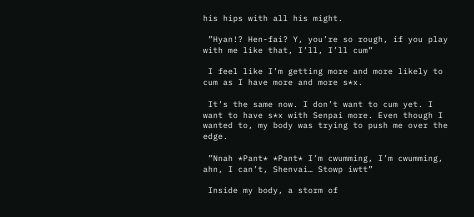his hips with all his might.

 ”Hyan!? Hen-fai? Y, you’re so rough, if you play with me like that, I’ll, I’ll cum”

 I feel like I’m getting more and more likely to cum as I have more and more s*x.

 It’s the same now. I don’t want to cum yet. I want to have s*x with Senpai more. Even though I wanted to, my body was trying to push me over the edge.

 ”Nnah *Pant* *Pant* I’m cwumming, I’m cwumming, ahn, I can’t, Shenvai… Stowp iwtt”

 Inside my body, a storm of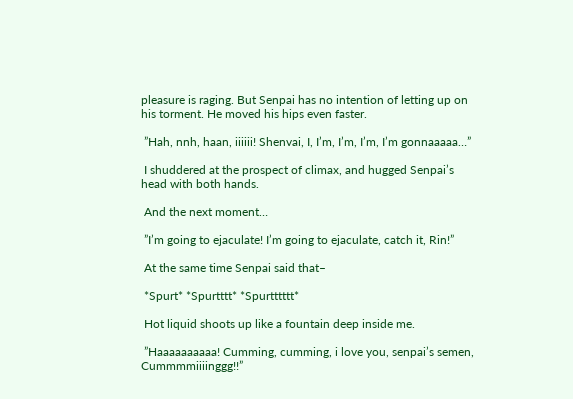pleasure is raging. But Senpai has no intention of letting up on his torment. He moved his hips even faster.

 ”Hah, nnh, haan, iiiiii! Shenvai, I, I’m, I’m, I’m, I’m gonnaaaaa…”

 I shuddered at the prospect of climax, and hugged Senpai’s head with both hands.

 And the next moment…

 ”I’m going to ejaculate! I’m going to ejaculate, catch it, Rin!”

 At the same time Senpai said that–

 *Spurt* *Spurtttt* *Spurtttttt*

 Hot liquid shoots up like a fountain deep inside me.

 ”Haaaaaaaaaa! Cumming, cumming, i love you, senpai’s semen, Cummmmiiiinggg!!”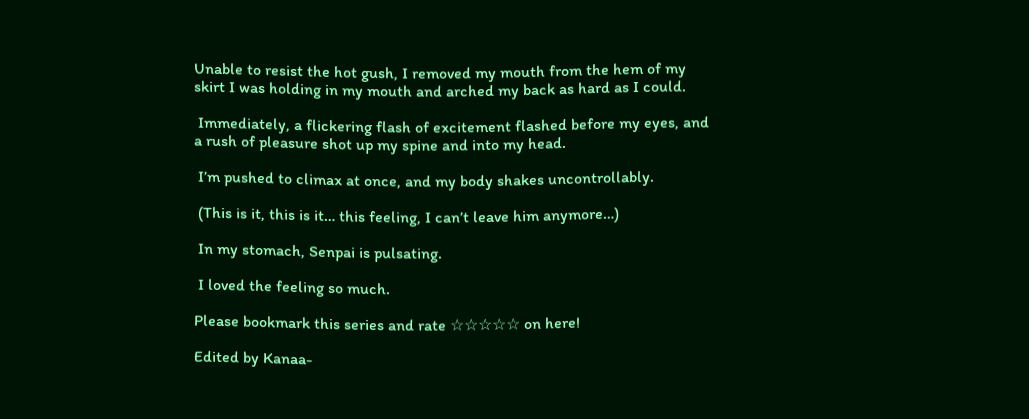Unable to resist the hot gush, I removed my mouth from the hem of my skirt I was holding in my mouth and arched my back as hard as I could.

 Immediately, a flickering flash of excitement flashed before my eyes, and a rush of pleasure shot up my spine and into my head.

 I’m pushed to climax at once, and my body shakes uncontrollably.

 (This is it, this is it… this feeling, I can’t leave him anymore…)

 In my stomach, Senpai is pulsating.

 I loved the feeling so much.

Please bookmark this series and rate ☆☆☆☆☆ on here!

Edited by Kanaa-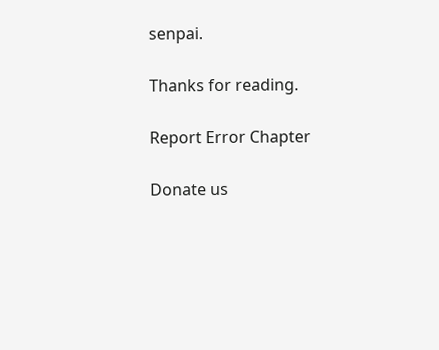senpai.

Thanks for reading.

Report Error Chapter

Donate us